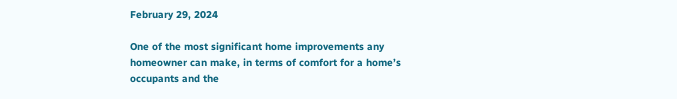February 29, 2024

One of the most significant home improvements any homeowner can make, in terms of comfort for a home’s occupants and the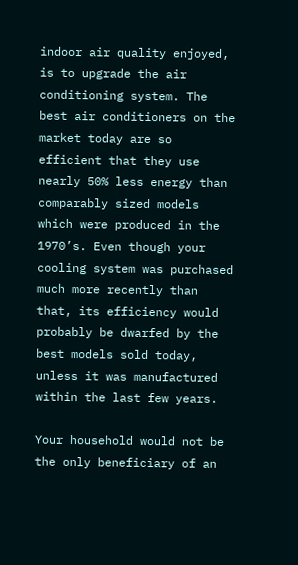indoor air quality enjoyed, is to upgrade the air conditioning system. The best air conditioners on the market today are so efficient that they use nearly 50% less energy than comparably sized models which were produced in the 1970’s. Even though your cooling system was purchased much more recently than that, its efficiency would probably be dwarfed by the best models sold today, unless it was manufactured within the last few years.

Your household would not be the only beneficiary of an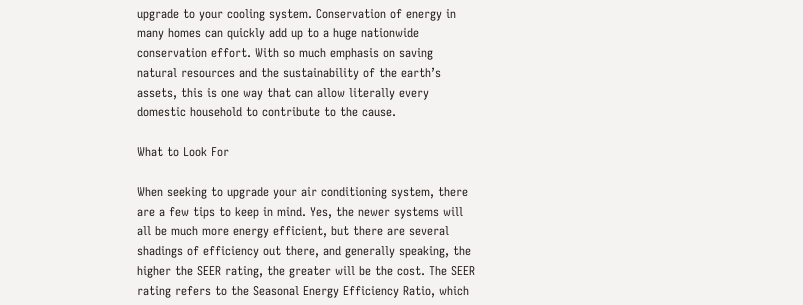upgrade to your cooling system. Conservation of energy in many homes can quickly add up to a huge nationwide conservation effort. With so much emphasis on saving natural resources and the sustainability of the earth’s assets, this is one way that can allow literally every domestic household to contribute to the cause.

What to Look For

When seeking to upgrade your air conditioning system, there are a few tips to keep in mind. Yes, the newer systems will all be much more energy efficient, but there are several shadings of efficiency out there, and generally speaking, the higher the SEER rating, the greater will be the cost. The SEER rating refers to the Seasonal Energy Efficiency Ratio, which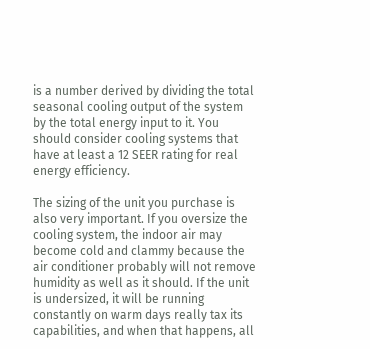is a number derived by dividing the total seasonal cooling output of the system by the total energy input to it. You should consider cooling systems that have at least a 12 SEER rating for real energy efficiency.

The sizing of the unit you purchase is also very important. If you oversize the cooling system, the indoor air may become cold and clammy because the air conditioner probably will not remove humidity as well as it should. If the unit is undersized, it will be running constantly on warm days really tax its capabilities, and when that happens, all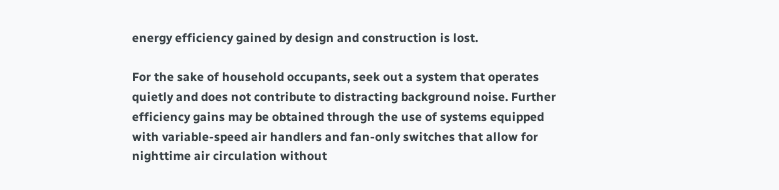energy efficiency gained by design and construction is lost.

For the sake of household occupants, seek out a system that operates quietly and does not contribute to distracting background noise. Further efficiency gains may be obtained through the use of systems equipped with variable-speed air handlers and fan-only switches that allow for nighttime air circulation without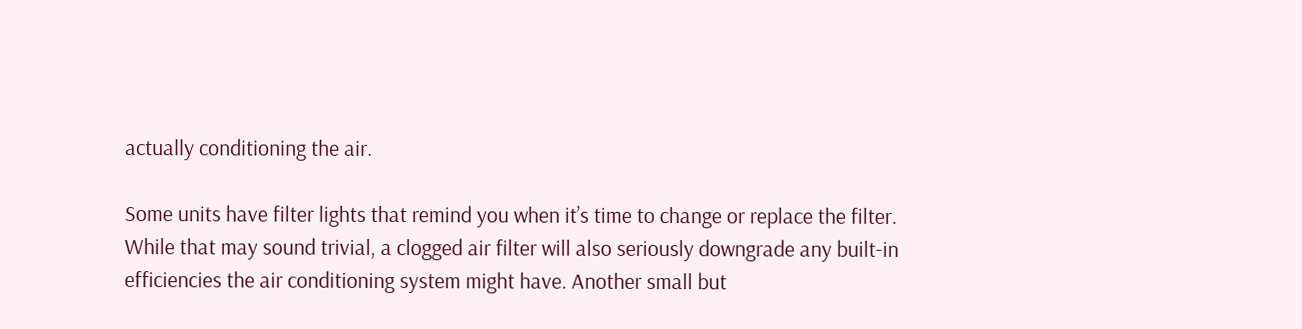actually conditioning the air.

Some units have filter lights that remind you when it’s time to change or replace the filter. While that may sound trivial, a clogged air filter will also seriously downgrade any built-in efficiencies the air conditioning system might have. Another small but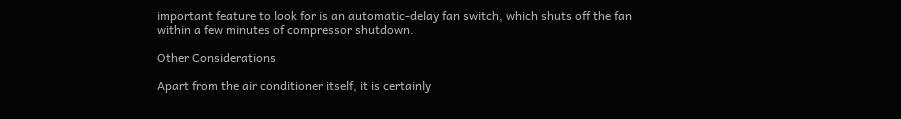important feature to look for is an automatic-delay fan switch, which shuts off the fan within a few minutes of compressor shutdown.

Other Considerations

Apart from the air conditioner itself, it is certainly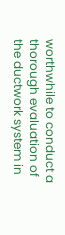worthwhile to conduct a thorough evaluation of the ductwork system in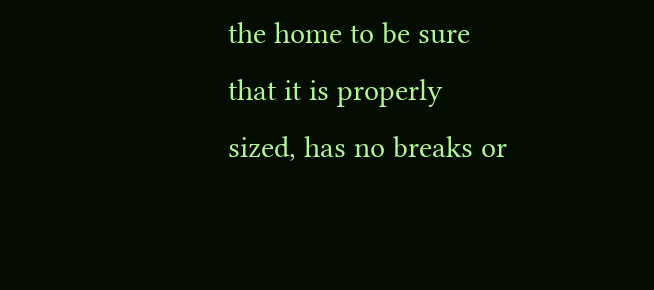the home to be sure that it is properly sized, has no breaks or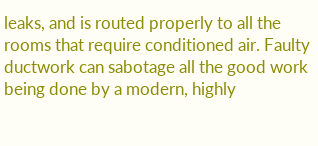leaks, and is routed properly to all the rooms that require conditioned air. Faulty ductwork can sabotage all the good work being done by a modern, highly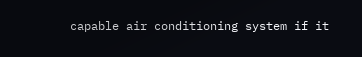capable air conditioning system if it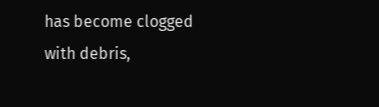has become clogged with debris,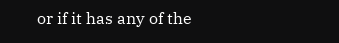or if it has any of the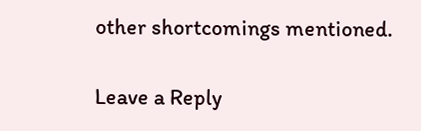other shortcomings mentioned.

Leave a Reply